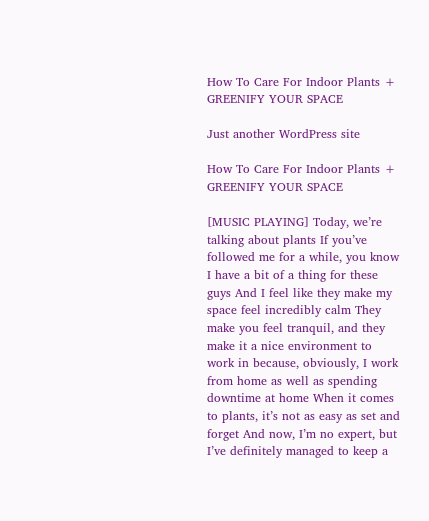How To Care For Indoor Plants + GREENIFY YOUR SPACE

Just another WordPress site

How To Care For Indoor Plants + GREENIFY YOUR SPACE

[MUSIC PLAYING] Today, we’re talking about plants If you’ve followed me for a while, you know I have a bit of a thing for these guys And I feel like they make my space feel incredibly calm They make you feel tranquil, and they make it a nice environment to work in because, obviously, I work from home as well as spending downtime at home When it comes to plants, it’s not as easy as set and forget And now, I’m no expert, but I’ve definitely managed to keep a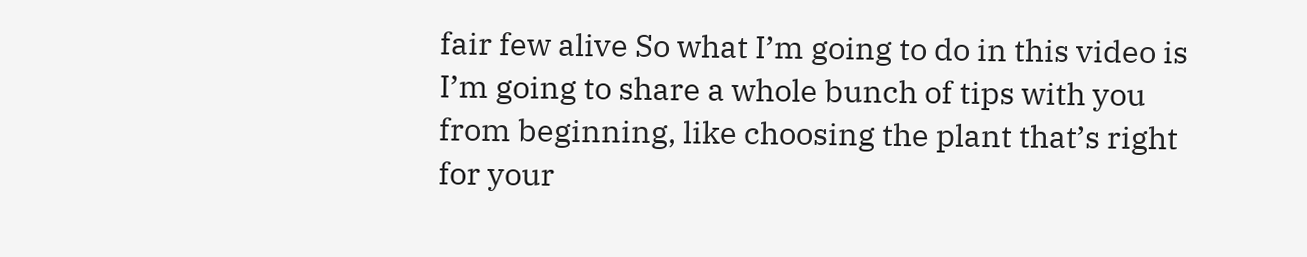fair few alive So what I’m going to do in this video is I’m going to share a whole bunch of tips with you from beginning, like choosing the plant that’s right for your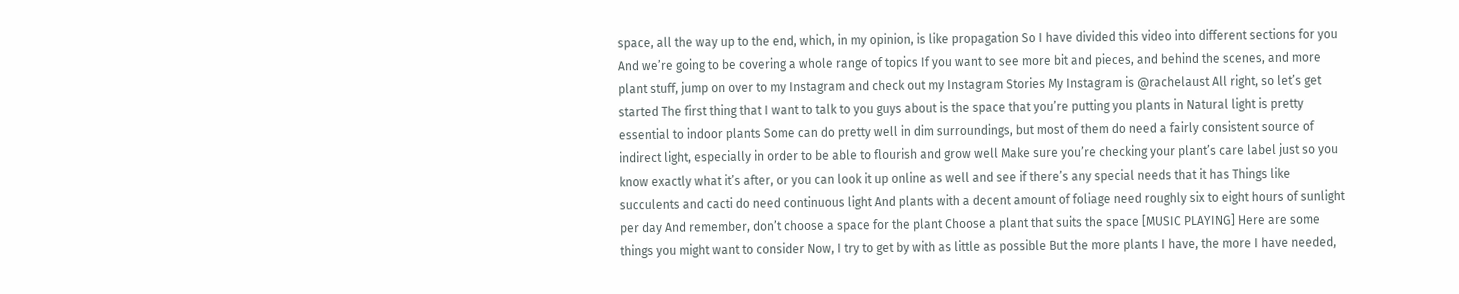space, all the way up to the end, which, in my opinion, is like propagation So I have divided this video into different sections for you And we’re going to be covering a whole range of topics If you want to see more bit and pieces, and behind the scenes, and more plant stuff, jump on over to my Instagram and check out my Instagram Stories My Instagram is @rachelaust All right, so let’s get started The first thing that I want to talk to you guys about is the space that you’re putting you plants in Natural light is pretty essential to indoor plants Some can do pretty well in dim surroundings, but most of them do need a fairly consistent source of indirect light, especially in order to be able to flourish and grow well Make sure you’re checking your plant’s care label just so you know exactly what it’s after, or you can look it up online as well and see if there’s any special needs that it has Things like succulents and cacti do need continuous light And plants with a decent amount of foliage need roughly six to eight hours of sunlight per day And remember, don’t choose a space for the plant Choose a plant that suits the space [MUSIC PLAYING] Here are some things you might want to consider Now, I try to get by with as little as possible But the more plants I have, the more I have needed,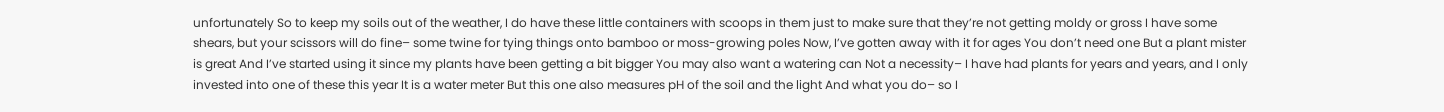unfortunately So to keep my soils out of the weather, I do have these little containers with scoops in them just to make sure that they’re not getting moldy or gross I have some shears, but your scissors will do fine– some twine for tying things onto bamboo or moss-growing poles Now, I’ve gotten away with it for ages You don’t need one But a plant mister is great And I’ve started using it since my plants have been getting a bit bigger You may also want a watering can Not a necessity– I have had plants for years and years, and I only invested into one of these this year It is a water meter But this one also measures pH of the soil and the light And what you do– so I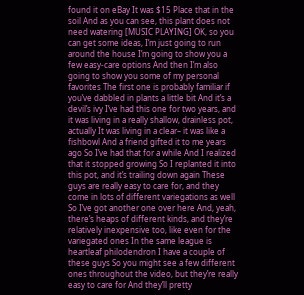found it on eBay It was $15 Place that in the soil And as you can see, this plant does not need watering [MUSIC PLAYING] OK, so you can get some ideas, I’m just going to run around the house I’m going to show you a few easy-care options And then I’m also going to show you some of my personal favorites The first one is probably familiar if you’ve dabbled in plants a little bit And it’s a devil’s ivy I’ve had this one for two years, and it was living in a really shallow, drainless pot, actually It was living in a clear– it was like a fishbowl And a friend gifted it to me years ago So I’ve had that for a while And I realized that it stopped growing So I replanted it into this pot, and it’s trailing down again These guys are really easy to care for, and they come in lots of different variegations as well So I’ve got another one over here And, yeah, there’s heaps of different kinds, and they’re relatively inexpensive too, like even for the variegated ones In the same league is heartleaf philodendron I have a couple of these guys So you might see a few different ones throughout the video, but they’re really easy to care for And they’ll pretty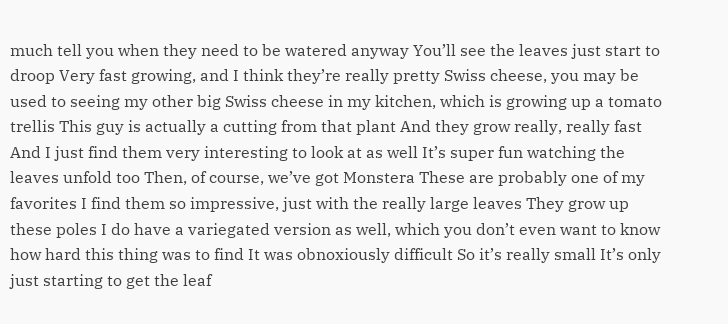much tell you when they need to be watered anyway You’ll see the leaves just start to droop Very fast growing, and I think they’re really pretty Swiss cheese, you may be used to seeing my other big Swiss cheese in my kitchen, which is growing up a tomato trellis This guy is actually a cutting from that plant And they grow really, really fast And I just find them very interesting to look at as well It’s super fun watching the leaves unfold too Then, of course, we’ve got Monstera These are probably one of my favorites I find them so impressive, just with the really large leaves They grow up these poles I do have a variegated version as well, which you don’t even want to know how hard this thing was to find It was obnoxiously difficult So it’s really small It’s only just starting to get the leaf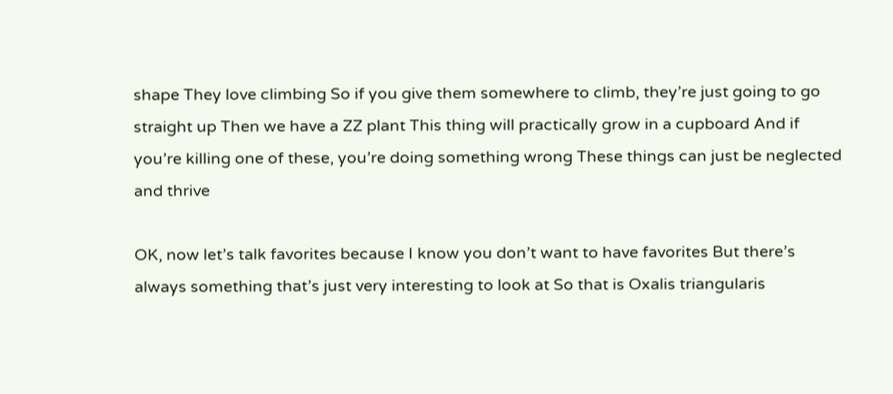shape They love climbing So if you give them somewhere to climb, they’re just going to go straight up Then we have a ZZ plant This thing will practically grow in a cupboard And if you’re killing one of these, you’re doing something wrong These things can just be neglected and thrive

OK, now let’s talk favorites because I know you don’t want to have favorites But there’s always something that’s just very interesting to look at So that is Oxalis triangularis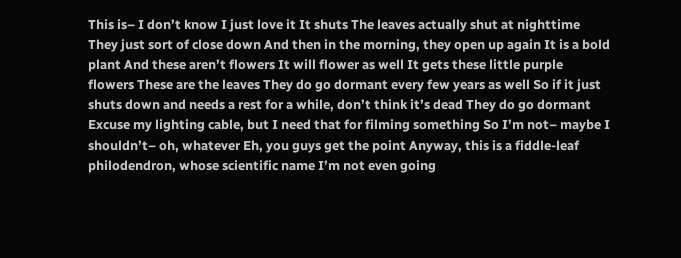This is– I don’t know I just love it It shuts The leaves actually shut at nighttime They just sort of close down And then in the morning, they open up again It is a bold plant And these aren’t flowers It will flower as well It gets these little purple flowers These are the leaves They do go dormant every few years as well So if it just shuts down and needs a rest for a while, don’t think it’s dead They do go dormant Excuse my lighting cable, but I need that for filming something So I’m not– maybe I shouldn’t– oh, whatever Eh, you guys get the point Anyway, this is a fiddle-leaf philodendron, whose scientific name I’m not even going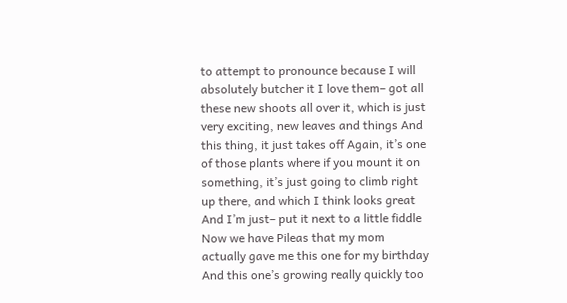to attempt to pronounce because I will absolutely butcher it I love them– got all these new shoots all over it, which is just very exciting, new leaves and things And this thing, it just takes off Again, it’s one of those plants where if you mount it on something, it’s just going to climb right up there, and which I think looks great And I’m just– put it next to a little fiddle Now we have Pileas that my mom actually gave me this one for my birthday And this one’s growing really quickly too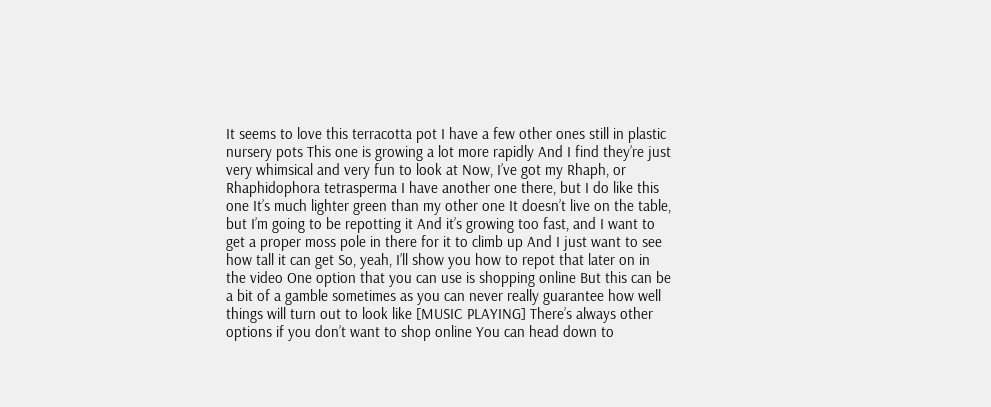It seems to love this terracotta pot I have a few other ones still in plastic nursery pots This one is growing a lot more rapidly And I find they’re just very whimsical and very fun to look at Now, I’ve got my Rhaph, or Rhaphidophora tetrasperma I have another one there, but I do like this one It’s much lighter green than my other one It doesn’t live on the table, but I’m going to be repotting it And it’s growing too fast, and I want to get a proper moss pole in there for it to climb up And I just want to see how tall it can get So, yeah, I’ll show you how to repot that later on in the video One option that you can use is shopping online But this can be a bit of a gamble sometimes as you can never really guarantee how well things will turn out to look like [MUSIC PLAYING] There’s always other options if you don’t want to shop online You can head down to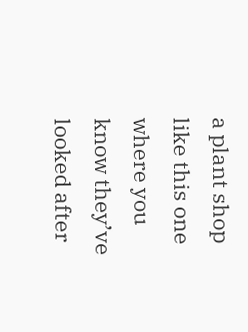a plant shop like this one where you know they’ve looked after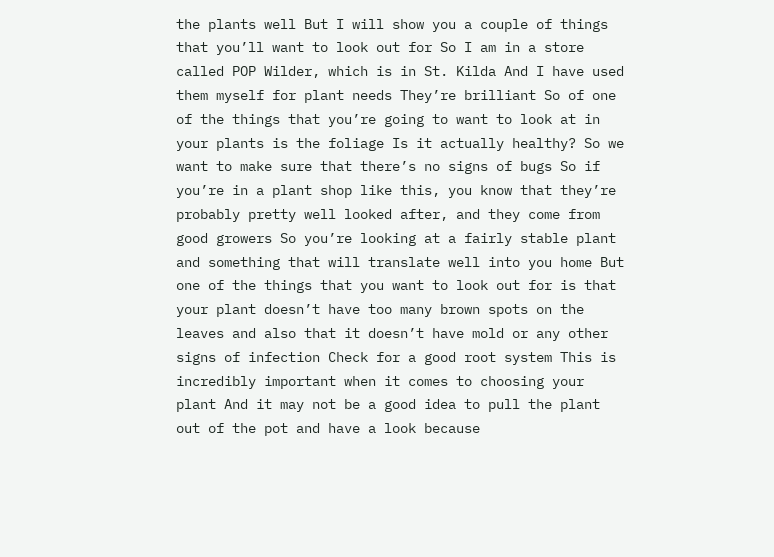the plants well But I will show you a couple of things that you’ll want to look out for So I am in a store called POP Wilder, which is in St. Kilda And I have used them myself for plant needs They’re brilliant So of one of the things that you’re going to want to look at in your plants is the foliage Is it actually healthy? So we want to make sure that there’s no signs of bugs So if you’re in a plant shop like this, you know that they’re probably pretty well looked after, and they come from good growers So you’re looking at a fairly stable plant and something that will translate well into you home But one of the things that you want to look out for is that your plant doesn’t have too many brown spots on the leaves and also that it doesn’t have mold or any other signs of infection Check for a good root system This is incredibly important when it comes to choosing your plant And it may not be a good idea to pull the plant out of the pot and have a look because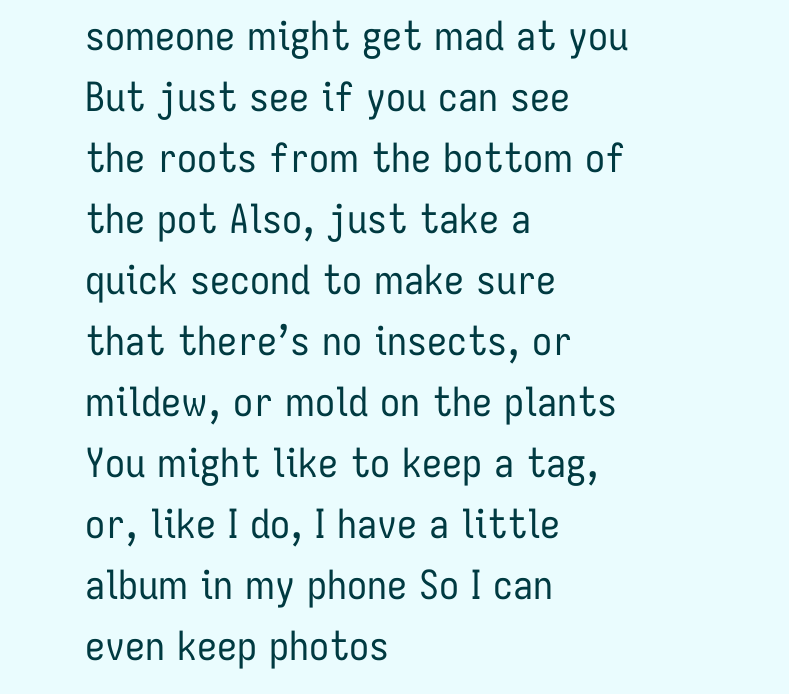someone might get mad at you But just see if you can see the roots from the bottom of the pot Also, just take a quick second to make sure that there’s no insects, or mildew, or mold on the plants You might like to keep a tag, or, like I do, I have a little album in my phone So I can even keep photos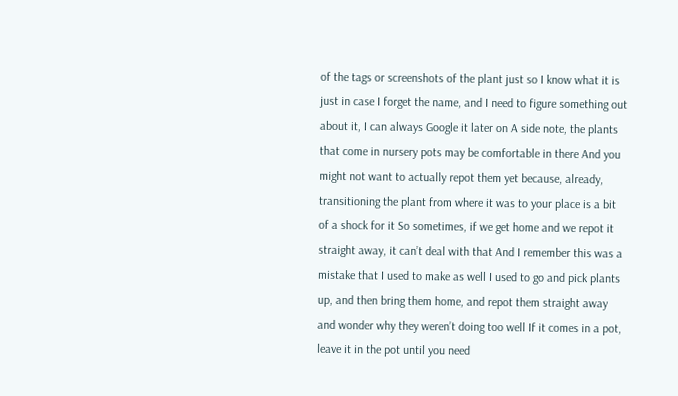of the tags or screenshots of the plant just so I know what it is just in case I forget the name, and I need to figure something out about it, I can always Google it later on A side note, the plants that come in nursery pots may be comfortable in there And you might not want to actually repot them yet because, already, transitioning the plant from where it was to your place is a bit of a shock for it So sometimes, if we get home and we repot it straight away, it can’t deal with that And I remember this was a mistake that I used to make as well I used to go and pick plants up, and then bring them home, and repot them straight away and wonder why they weren’t doing too well If it comes in a pot, leave it in the pot until you need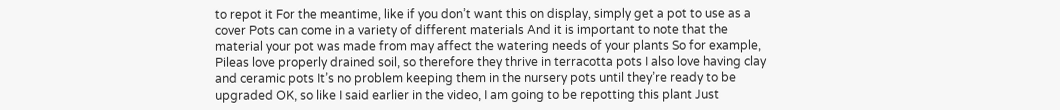to repot it For the meantime, like if you don’t want this on display, simply get a pot to use as a cover Pots can come in a variety of different materials And it is important to note that the material your pot was made from may affect the watering needs of your plants So for example, Pileas love properly drained soil, so therefore they thrive in terracotta pots I also love having clay and ceramic pots It’s no problem keeping them in the nursery pots until they’re ready to be upgraded OK, so like I said earlier in the video, I am going to be repotting this plant Just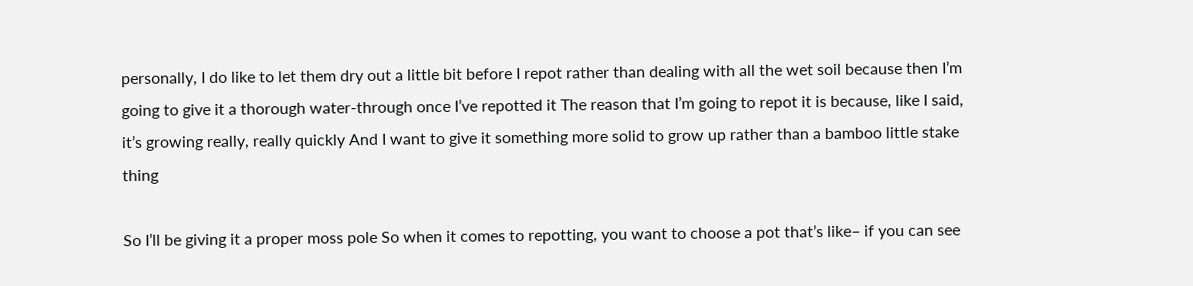personally, I do like to let them dry out a little bit before I repot rather than dealing with all the wet soil because then I’m going to give it a thorough water-through once I’ve repotted it The reason that I’m going to repot it is because, like I said, it’s growing really, really quickly And I want to give it something more solid to grow up rather than a bamboo little stake thing

So I’ll be giving it a proper moss pole So when it comes to repotting, you want to choose a pot that’s like– if you can see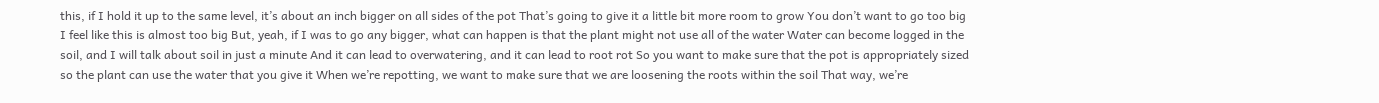this, if I hold it up to the same level, it’s about an inch bigger on all sides of the pot That’s going to give it a little bit more room to grow You don’t want to go too big I feel like this is almost too big But, yeah, if I was to go any bigger, what can happen is that the plant might not use all of the water Water can become logged in the soil, and I will talk about soil in just a minute And it can lead to overwatering, and it can lead to root rot So you want to make sure that the pot is appropriately sized so the plant can use the water that you give it When we’re repotting, we want to make sure that we are loosening the roots within the soil That way, we’re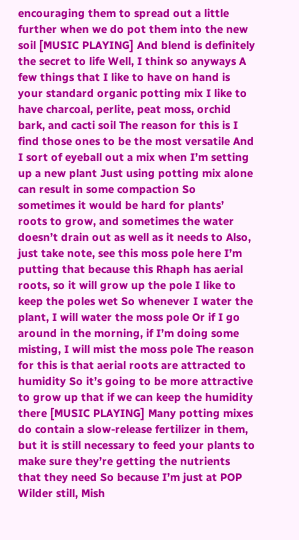encouraging them to spread out a little further when we do pot them into the new soil [MUSIC PLAYING] And blend is definitely the secret to life Well, I think so anyways A few things that I like to have on hand is your standard organic potting mix I like to have charcoal, perlite, peat moss, orchid bark, and cacti soil The reason for this is I find those ones to be the most versatile And I sort of eyeball out a mix when I’m setting up a new plant Just using potting mix alone can result in some compaction So sometimes it would be hard for plants’ roots to grow, and sometimes the water doesn’t drain out as well as it needs to Also, just take note, see this moss pole here I’m putting that because this Rhaph has aerial roots, so it will grow up the pole I like to keep the poles wet So whenever I water the plant, I will water the moss pole Or if I go around in the morning, if I’m doing some misting, I will mist the moss pole The reason for this is that aerial roots are attracted to humidity So it’s going to be more attractive to grow up that if we can keep the humidity there [MUSIC PLAYING] Many potting mixes do contain a slow-release fertilizer in them, but it is still necessary to feed your plants to make sure they’re getting the nutrients that they need So because I’m just at POP Wilder still, Mish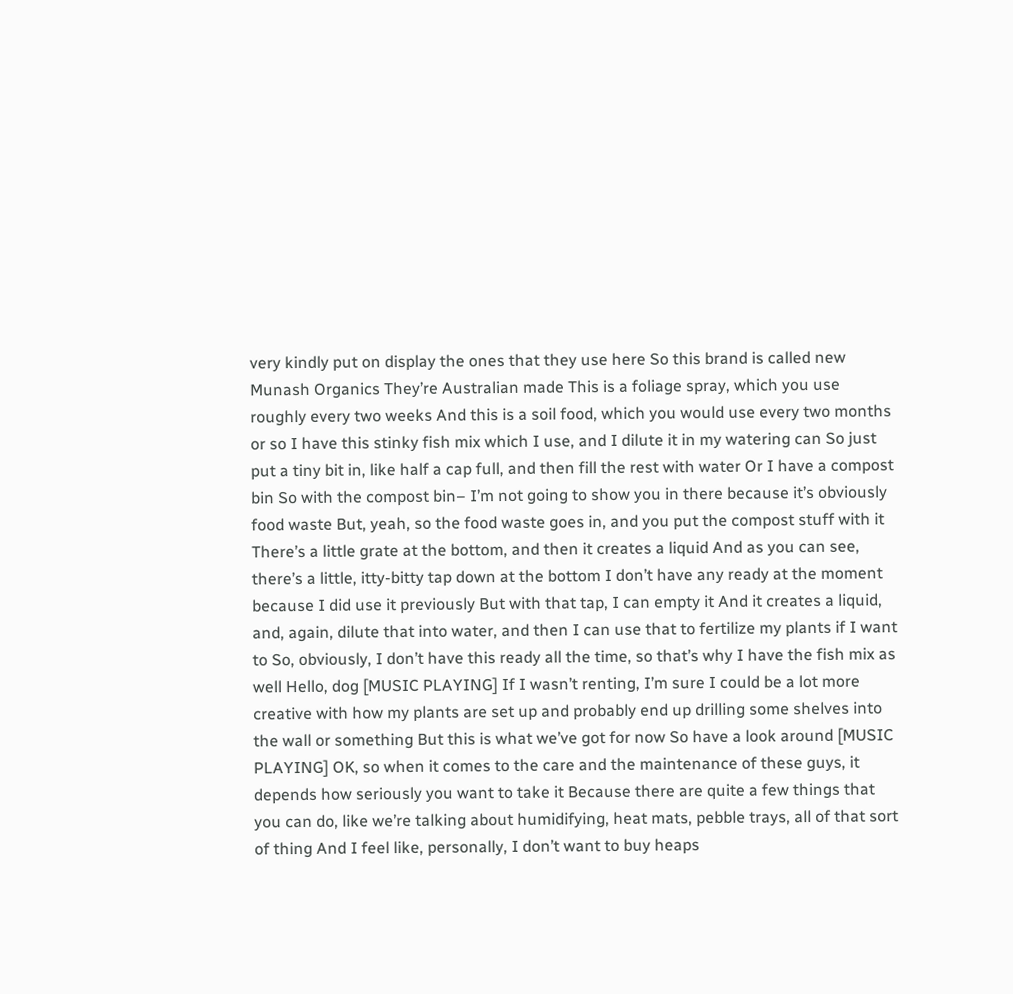very kindly put on display the ones that they use here So this brand is called new Munash Organics They’re Australian made This is a foliage spray, which you use roughly every two weeks And this is a soil food, which you would use every two months or so I have this stinky fish mix which I use, and I dilute it in my watering can So just put a tiny bit in, like half a cap full, and then fill the rest with water Or I have a compost bin So with the compost bin– I’m not going to show you in there because it’s obviously food waste But, yeah, so the food waste goes in, and you put the compost stuff with it There’s a little grate at the bottom, and then it creates a liquid And as you can see, there’s a little, itty-bitty tap down at the bottom I don’t have any ready at the moment because I did use it previously But with that tap, I can empty it And it creates a liquid, and, again, dilute that into water, and then I can use that to fertilize my plants if I want to So, obviously, I don’t have this ready all the time, so that’s why I have the fish mix as well Hello, dog [MUSIC PLAYING] If I wasn’t renting, I’m sure I could be a lot more creative with how my plants are set up and probably end up drilling some shelves into the wall or something But this is what we’ve got for now So have a look around [MUSIC PLAYING] OK, so when it comes to the care and the maintenance of these guys, it depends how seriously you want to take it Because there are quite a few things that you can do, like we’re talking about humidifying, heat mats, pebble trays, all of that sort of thing And I feel like, personally, I don’t want to buy heaps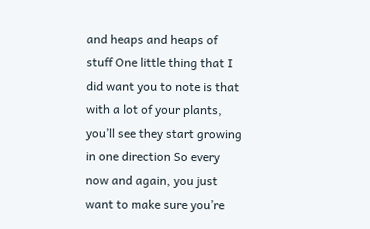and heaps and heaps of stuff One little thing that I did want you to note is that with a lot of your plants, you’ll see they start growing in one direction So every now and again, you just want to make sure you’re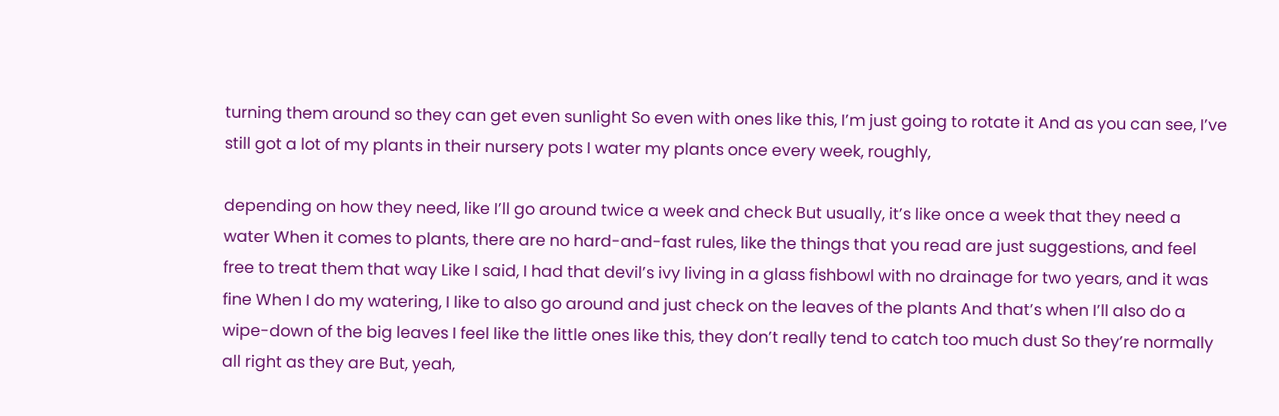turning them around so they can get even sunlight So even with ones like this, I’m just going to rotate it And as you can see, I’ve still got a lot of my plants in their nursery pots I water my plants once every week, roughly,

depending on how they need, like I’ll go around twice a week and check But usually, it’s like once a week that they need a water When it comes to plants, there are no hard-and-fast rules, like the things that you read are just suggestions, and feel free to treat them that way Like I said, I had that devil’s ivy living in a glass fishbowl with no drainage for two years, and it was fine When I do my watering, I like to also go around and just check on the leaves of the plants And that’s when I’ll also do a wipe-down of the big leaves I feel like the little ones like this, they don’t really tend to catch too much dust So they’re normally all right as they are But, yeah,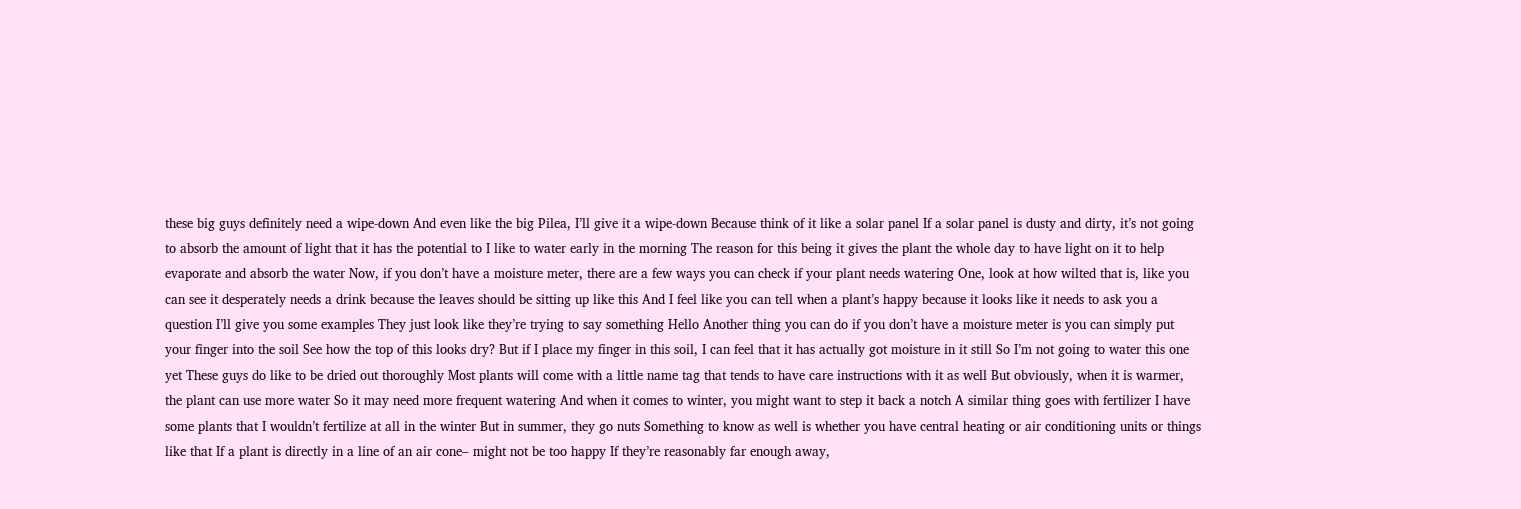these big guys definitely need a wipe-down And even like the big Pilea, I’ll give it a wipe-down Because think of it like a solar panel If a solar panel is dusty and dirty, it’s not going to absorb the amount of light that it has the potential to I like to water early in the morning The reason for this being it gives the plant the whole day to have light on it to help evaporate and absorb the water Now, if you don’t have a moisture meter, there are a few ways you can check if your plant needs watering One, look at how wilted that is, like you can see it desperately needs a drink because the leaves should be sitting up like this And I feel like you can tell when a plant’s happy because it looks like it needs to ask you a question I’ll give you some examples They just look like they’re trying to say something Hello Another thing you can do if you don’t have a moisture meter is you can simply put your finger into the soil See how the top of this looks dry? But if I place my finger in this soil, I can feel that it has actually got moisture in it still So I’m not going to water this one yet These guys do like to be dried out thoroughly Most plants will come with a little name tag that tends to have care instructions with it as well But obviously, when it is warmer, the plant can use more water So it may need more frequent watering And when it comes to winter, you might want to step it back a notch A similar thing goes with fertilizer I have some plants that I wouldn’t fertilize at all in the winter But in summer, they go nuts Something to know as well is whether you have central heating or air conditioning units or things like that If a plant is directly in a line of an air cone– might not be too happy If they’re reasonably far enough away,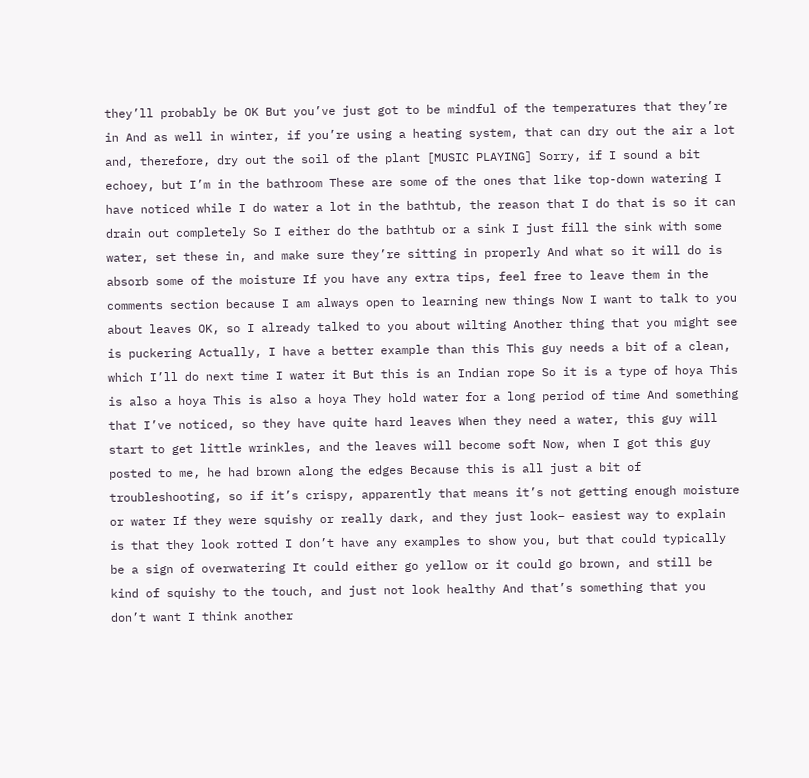they’ll probably be OK But you’ve just got to be mindful of the temperatures that they’re in And as well in winter, if you’re using a heating system, that can dry out the air a lot and, therefore, dry out the soil of the plant [MUSIC PLAYING] Sorry, if I sound a bit echoey, but I’m in the bathroom These are some of the ones that like top-down watering I have noticed while I do water a lot in the bathtub, the reason that I do that is so it can drain out completely So I either do the bathtub or a sink I just fill the sink with some water, set these in, and make sure they’re sitting in properly And what so it will do is absorb some of the moisture If you have any extra tips, feel free to leave them in the comments section because I am always open to learning new things Now I want to talk to you about leaves OK, so I already talked to you about wilting Another thing that you might see is puckering Actually, I have a better example than this This guy needs a bit of a clean, which I’ll do next time I water it But this is an Indian rope So it is a type of hoya This is also a hoya This is also a hoya They hold water for a long period of time And something that I’ve noticed, so they have quite hard leaves When they need a water, this guy will start to get little wrinkles, and the leaves will become soft Now, when I got this guy posted to me, he had brown along the edges Because this is all just a bit of troubleshooting, so if it’s crispy, apparently that means it’s not getting enough moisture or water If they were squishy or really dark, and they just look– easiest way to explain is that they look rotted I don’t have any examples to show you, but that could typically be a sign of overwatering It could either go yellow or it could go brown, and still be kind of squishy to the touch, and just not look healthy And that’s something that you don’t want I think another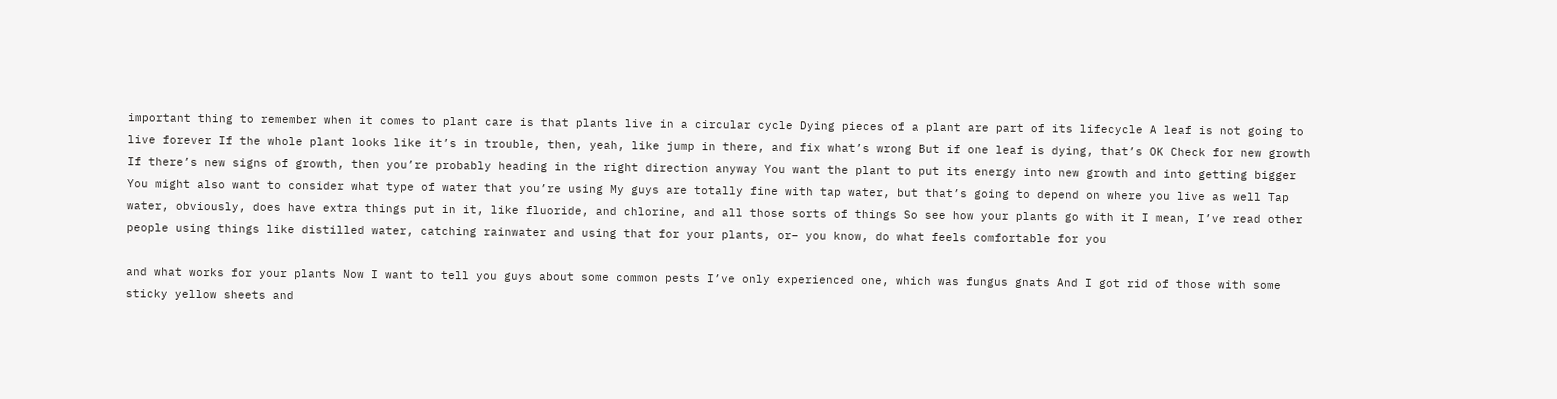important thing to remember when it comes to plant care is that plants live in a circular cycle Dying pieces of a plant are part of its lifecycle A leaf is not going to live forever If the whole plant looks like it’s in trouble, then, yeah, like jump in there, and fix what’s wrong But if one leaf is dying, that’s OK Check for new growth If there’s new signs of growth, then you’re probably heading in the right direction anyway You want the plant to put its energy into new growth and into getting bigger You might also want to consider what type of water that you’re using My guys are totally fine with tap water, but that’s going to depend on where you live as well Tap water, obviously, does have extra things put in it, like fluoride, and chlorine, and all those sorts of things So see how your plants go with it I mean, I’ve read other people using things like distilled water, catching rainwater and using that for your plants, or– you know, do what feels comfortable for you

and what works for your plants Now I want to tell you guys about some common pests I’ve only experienced one, which was fungus gnats And I got rid of those with some sticky yellow sheets and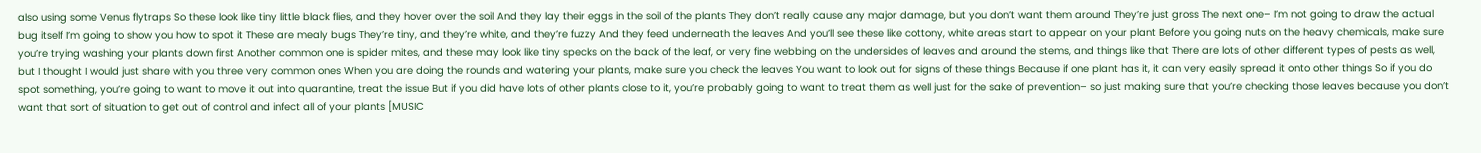also using some Venus flytraps So these look like tiny little black flies, and they hover over the soil And they lay their eggs in the soil of the plants They don’t really cause any major damage, but you don’t want them around They’re just gross The next one– I’m not going to draw the actual bug itself I’m going to show you how to spot it These are mealy bugs They’re tiny, and they’re white, and they’re fuzzy And they feed underneath the leaves And you’ll see these like cottony, white areas start to appear on your plant Before you going nuts on the heavy chemicals, make sure you’re trying washing your plants down first Another common one is spider mites, and these may look like tiny specks on the back of the leaf, or very fine webbing on the undersides of leaves and around the stems, and things like that There are lots of other different types of pests as well, but I thought I would just share with you three very common ones When you are doing the rounds and watering your plants, make sure you check the leaves You want to look out for signs of these things Because if one plant has it, it can very easily spread it onto other things So if you do spot something, you’re going to want to move it out into quarantine, treat the issue But if you did have lots of other plants close to it, you’re probably going to want to treat them as well just for the sake of prevention– so just making sure that you’re checking those leaves because you don’t want that sort of situation to get out of control and infect all of your plants [MUSIC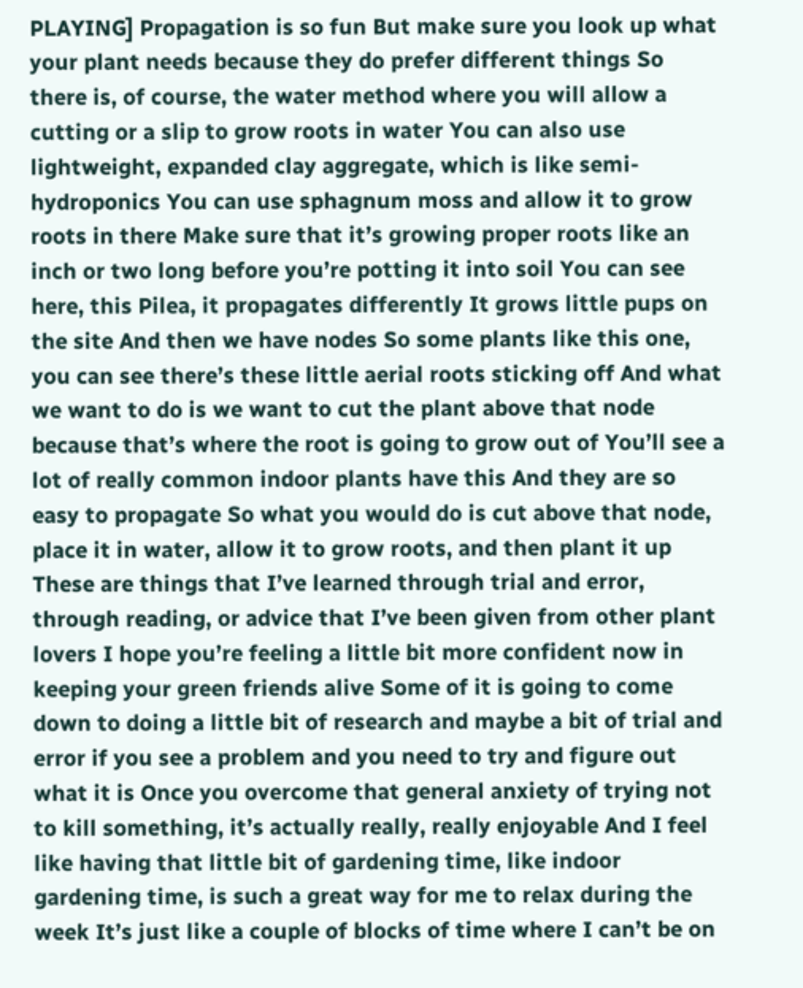PLAYING] Propagation is so fun But make sure you look up what your plant needs because they do prefer different things So there is, of course, the water method where you will allow a cutting or a slip to grow roots in water You can also use lightweight, expanded clay aggregate, which is like semi-hydroponics You can use sphagnum moss and allow it to grow roots in there Make sure that it’s growing proper roots like an inch or two long before you’re potting it into soil You can see here, this Pilea, it propagates differently It grows little pups on the site And then we have nodes So some plants like this one, you can see there’s these little aerial roots sticking off And what we want to do is we want to cut the plant above that node because that’s where the root is going to grow out of You’ll see a lot of really common indoor plants have this And they are so easy to propagate So what you would do is cut above that node, place it in water, allow it to grow roots, and then plant it up These are things that I’ve learned through trial and error, through reading, or advice that I’ve been given from other plant lovers I hope you’re feeling a little bit more confident now in keeping your green friends alive Some of it is going to come down to doing a little bit of research and maybe a bit of trial and error if you see a problem and you need to try and figure out what it is Once you overcome that general anxiety of trying not to kill something, it’s actually really, really enjoyable And I feel like having that little bit of gardening time, like indoor gardening time, is such a great way for me to relax during the week It’s just like a couple of blocks of time where I can’t be on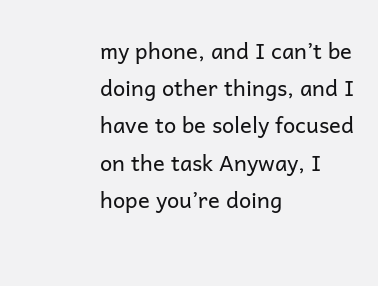my phone, and I can’t be doing other things, and I have to be solely focused on the task Anyway, I hope you’re doing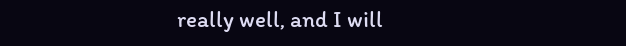really well, and I will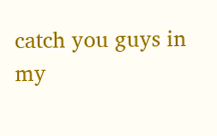catch you guys in my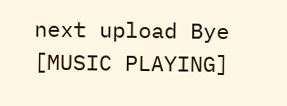next upload Bye [MUSIC PLAYING]